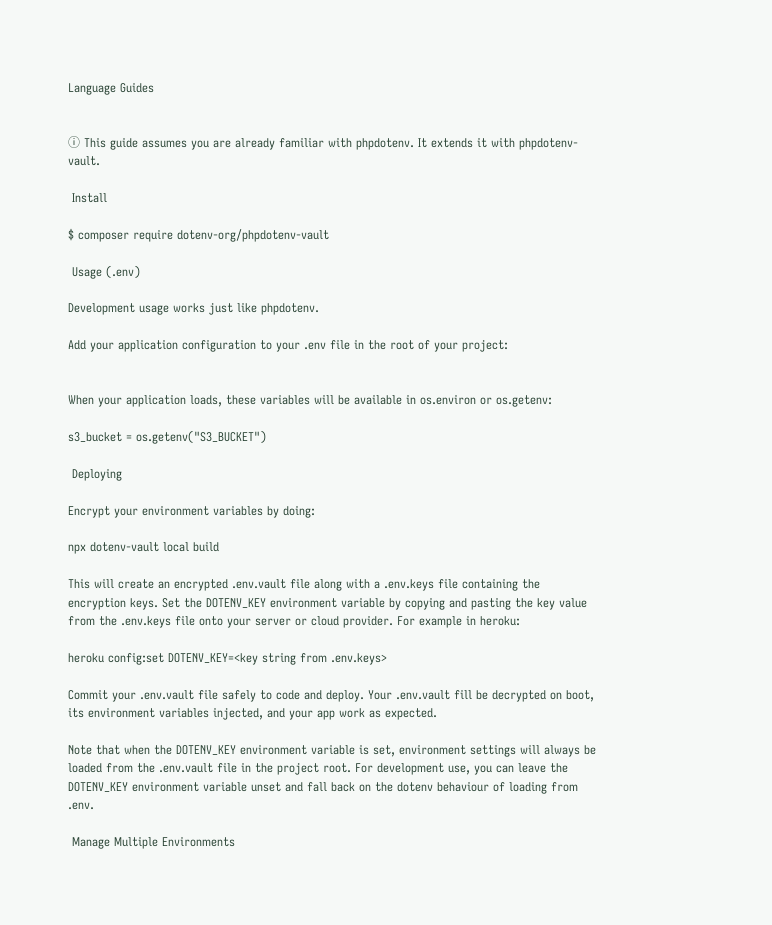Language Guides


ⓘ This guide assumes you are already familiar with phpdotenv. It extends it with phpdotenv-vault.

 Install

$ composer require dotenv-org/phpdotenv-vault

 Usage (.env)

Development usage works just like phpdotenv.

Add your application configuration to your .env file in the root of your project:


When your application loads, these variables will be available in os.environ or os.getenv:

s3_bucket = os.getenv("S3_BUCKET")

 Deploying

Encrypt your environment variables by doing:

npx dotenv-vault local build

This will create an encrypted .env.vault file along with a .env.keys file containing the encryption keys. Set the DOTENV_KEY environment variable by copying and pasting the key value from the .env.keys file onto your server or cloud provider. For example in heroku:

heroku config:set DOTENV_KEY=<key string from .env.keys>

Commit your .env.vault file safely to code and deploy. Your .env.vault fill be decrypted on boot, its environment variables injected, and your app work as expected.

Note that when the DOTENV_KEY environment variable is set, environment settings will always be loaded from the .env.vault file in the project root. For development use, you can leave the DOTENV_KEY environment variable unset and fall back on the dotenv behaviour of loading from .env.

 Manage Multiple Environments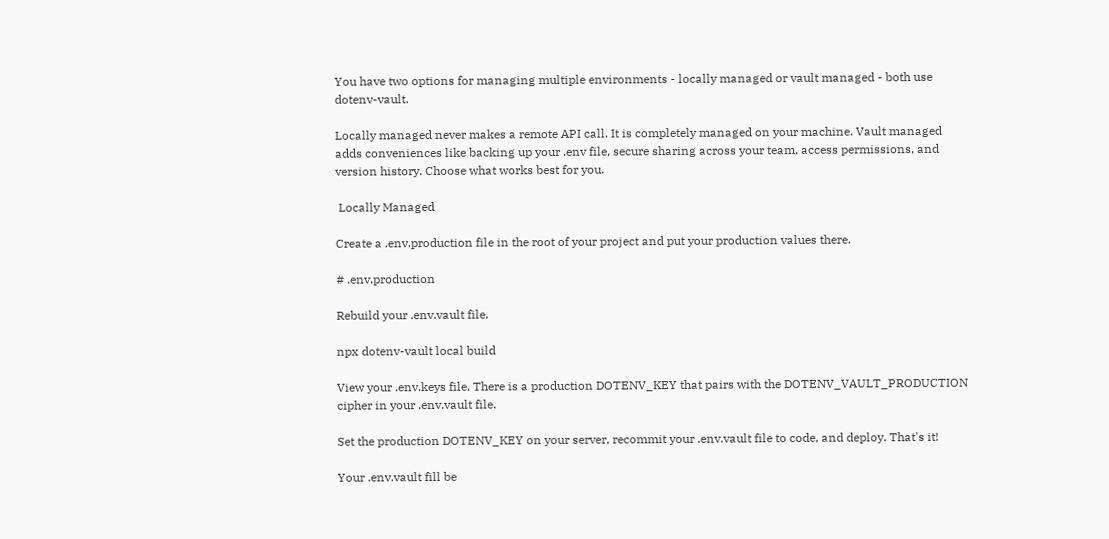You have two options for managing multiple environments - locally managed or vault managed - both use dotenv-vault.

Locally managed never makes a remote API call. It is completely managed on your machine. Vault managed adds conveniences like backing up your .env file, secure sharing across your team, access permissions, and version history. Choose what works best for you.

 Locally Managed

Create a .env.production file in the root of your project and put your production values there.

# .env.production

Rebuild your .env.vault file.

npx dotenv-vault local build

View your .env.keys file. There is a production DOTENV_KEY that pairs with the DOTENV_VAULT_PRODUCTION cipher in your .env.vault file.

Set the production DOTENV_KEY on your server, recommit your .env.vault file to code, and deploy. That's it!

Your .env.vault fill be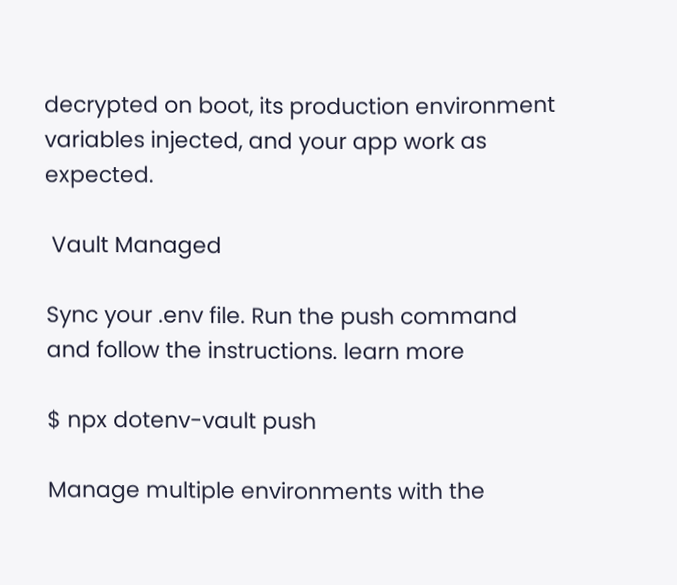decrypted on boot, its production environment variables injected, and your app work as expected.

 Vault Managed

Sync your .env file. Run the push command and follow the instructions. learn more

$ npx dotenv-vault push

Manage multiple environments with the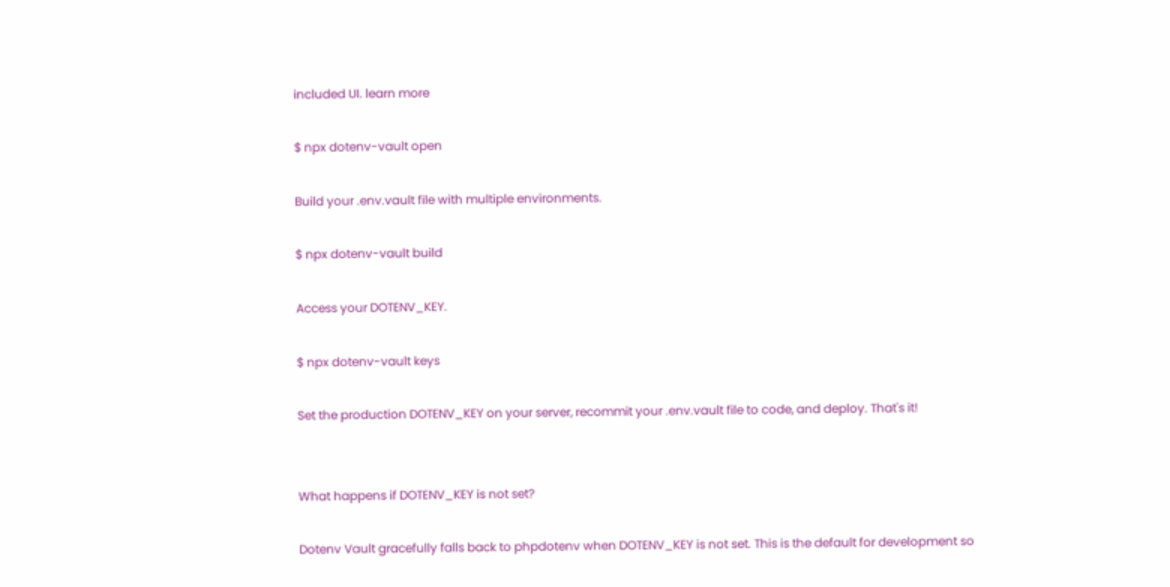included UI. learn more

$ npx dotenv-vault open

Build your .env.vault file with multiple environments.

$ npx dotenv-vault build

Access your DOTENV_KEY.

$ npx dotenv-vault keys

Set the production DOTENV_KEY on your server, recommit your .env.vault file to code, and deploy. That's it!


What happens if DOTENV_KEY is not set?

Dotenv Vault gracefully falls back to phpdotenv when DOTENV_KEY is not set. This is the default for development so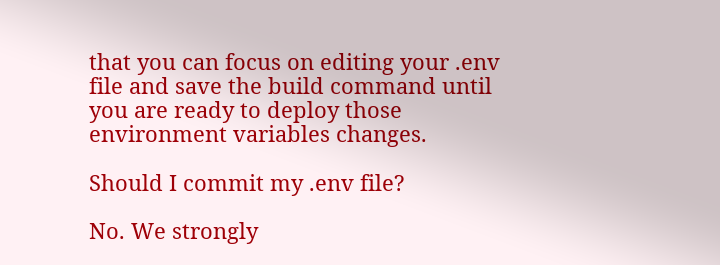that you can focus on editing your .env file and save the build command until you are ready to deploy those environment variables changes.

Should I commit my .env file?

No. We strongly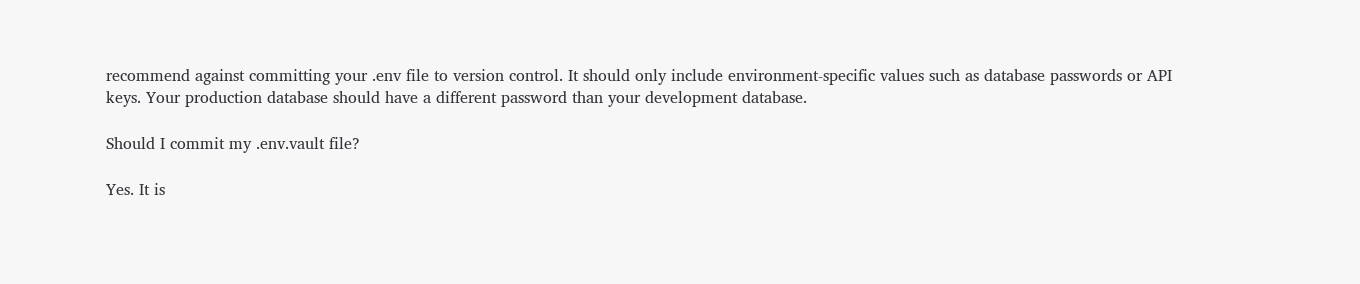recommend against committing your .env file to version control. It should only include environment-specific values such as database passwords or API keys. Your production database should have a different password than your development database.

Should I commit my .env.vault file?

Yes. It is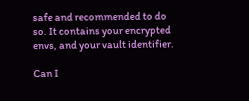safe and recommended to do so. It contains your encrypted envs, and your vault identifier.

Can I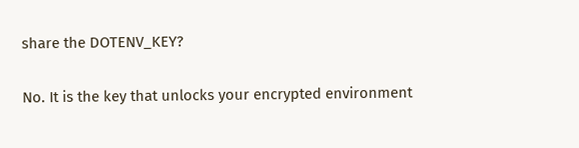share the DOTENV_KEY?

No. It is the key that unlocks your encrypted environment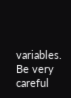variables. Be very careful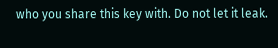who you share this key with. Do not let it leak.